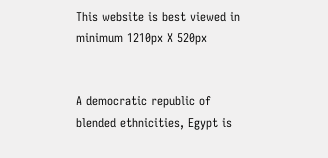This website is best viewed in minimum 1210px X 520px


A democratic republic of blended ethnicities, Egypt is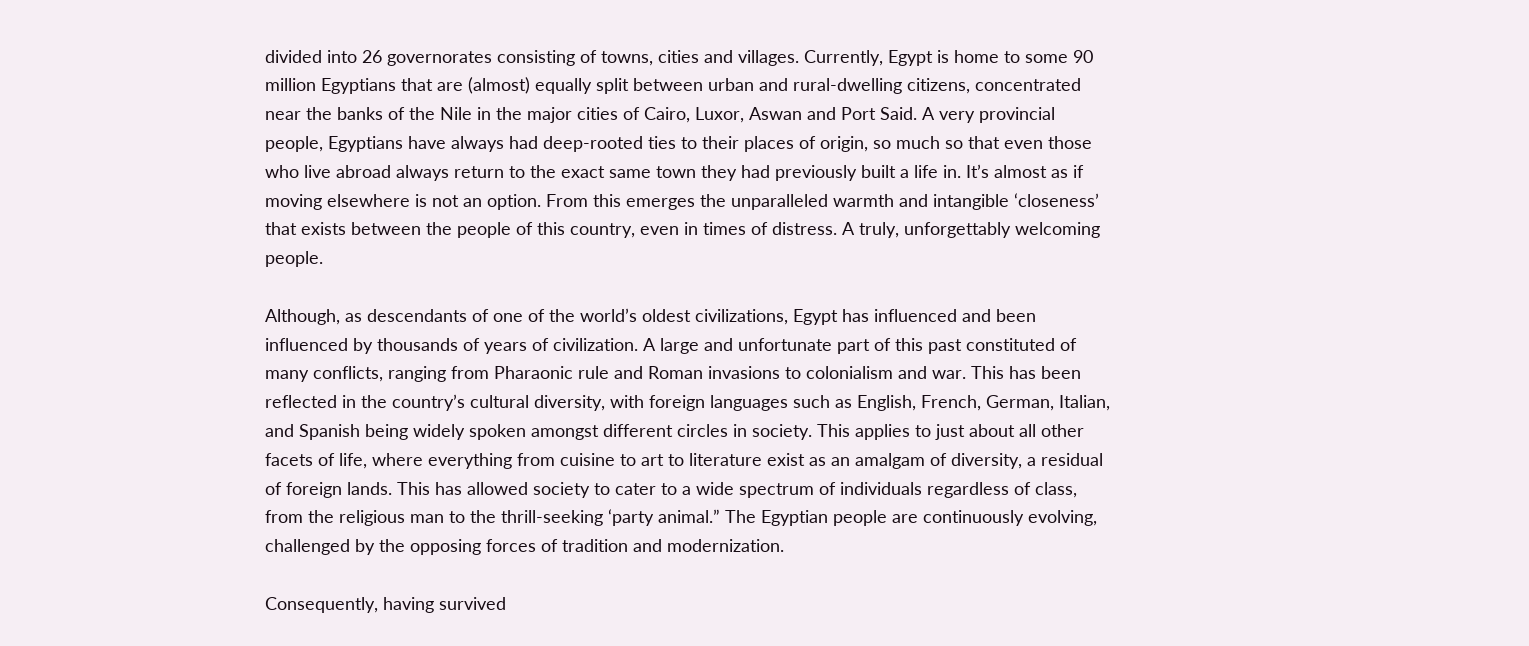divided into 26 governorates consisting of towns, cities and villages. Currently, Egypt is home to some 90 million Egyptians that are (almost) equally split between urban and rural-dwelling citizens, concentrated near the banks of the Nile in the major cities of Cairo, Luxor, Aswan and Port Said. A very provincial people, Egyptians have always had deep-rooted ties to their places of origin, so much so that even those who live abroad always return to the exact same town they had previously built a life in. It’s almost as if moving elsewhere is not an option. From this emerges the unparalleled warmth and intangible ‘closeness’ that exists between the people of this country, even in times of distress. A truly, unforgettably welcoming people.

Although, as descendants of one of the world’s oldest civilizations, Egypt has influenced and been influenced by thousands of years of civilization. A large and unfortunate part of this past constituted of many conflicts, ranging from Pharaonic rule and Roman invasions to colonialism and war. This has been reflected in the country’s cultural diversity, with foreign languages such as English, French, German, Italian, and Spanish being widely spoken amongst different circles in society. This applies to just about all other facets of life, where everything from cuisine to art to literature exist as an amalgam of diversity, a residual of foreign lands. This has allowed society to cater to a wide spectrum of individuals regardless of class, from the religious man to the thrill-seeking ‘party animal.” The Egyptian people are continuously evolving, challenged by the opposing forces of tradition and modernization.

Consequently, having survived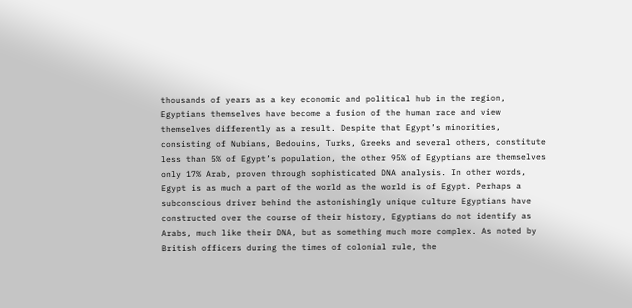thousands of years as a key economic and political hub in the region, Egyptians themselves have become a fusion of the human race and view themselves differently as a result. Despite that Egypt’s minorities, consisting of Nubians, Bedouins, Turks, Greeks and several others, constitute less than 5% of Egypt’s population, the other 95% of Egyptians are themselves only 17% Arab, proven through sophisticated DNA analysis. In other words, Egypt is as much a part of the world as the world is of Egypt. Perhaps a subconscious driver behind the astonishingly unique culture Egyptians have constructed over the course of their history, Egyptians do not identify as Arabs, much like their DNA, but as something much more complex. As noted by British officers during the times of colonial rule, the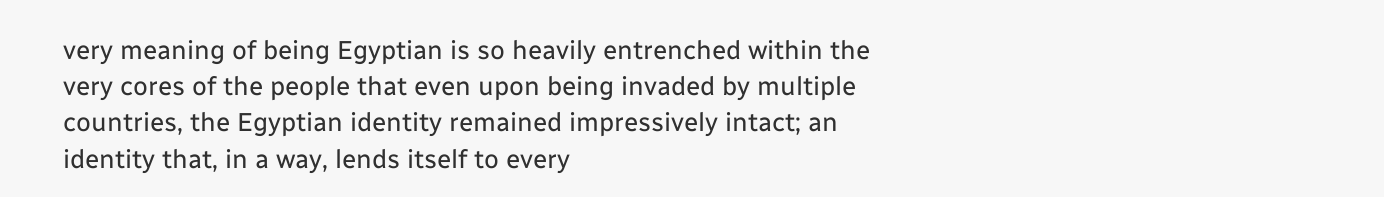very meaning of being Egyptian is so heavily entrenched within the very cores of the people that even upon being invaded by multiple countries, the Egyptian identity remained impressively intact; an identity that, in a way, lends itself to every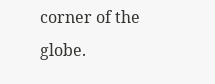corner of the globe.